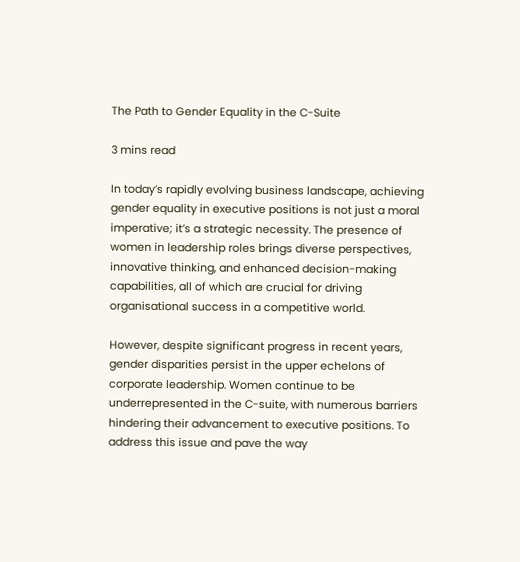The Path to Gender Equality in the C-Suite

3 mins read

In today’s rapidly evolving business landscape, achieving gender equality in executive positions is not just a moral imperative; it’s a strategic necessity. The presence of women in leadership roles brings diverse perspectives, innovative thinking, and enhanced decision-making capabilities, all of which are crucial for driving organisational success in a competitive world.

However, despite significant progress in recent years, gender disparities persist in the upper echelons of corporate leadership. Women continue to be underrepresented in the C-suite, with numerous barriers hindering their advancement to executive positions. To address this issue and pave the way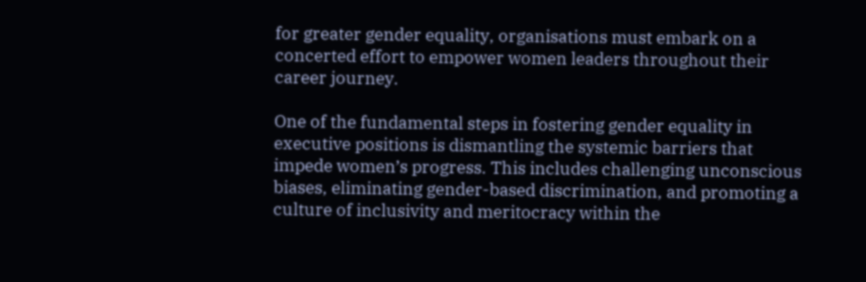for greater gender equality, organisations must embark on a concerted effort to empower women leaders throughout their career journey.

One of the fundamental steps in fostering gender equality in executive positions is dismantling the systemic barriers that impede women’s progress. This includes challenging unconscious biases, eliminating gender-based discrimination, and promoting a culture of inclusivity and meritocracy within the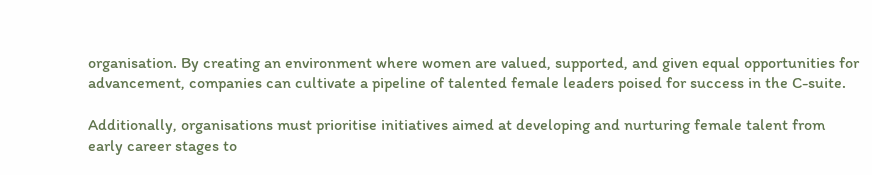organisation. By creating an environment where women are valued, supported, and given equal opportunities for advancement, companies can cultivate a pipeline of talented female leaders poised for success in the C-suite.

Additionally, organisations must prioritise initiatives aimed at developing and nurturing female talent from early career stages to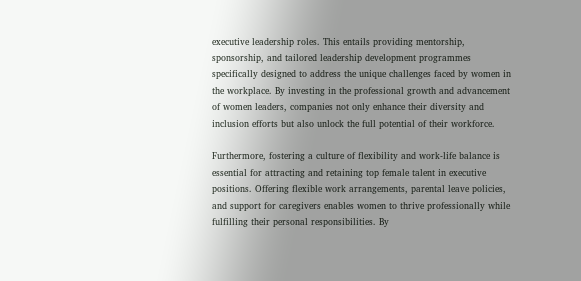executive leadership roles. This entails providing mentorship, sponsorship, and tailored leadership development programmes specifically designed to address the unique challenges faced by women in the workplace. By investing in the professional growth and advancement of women leaders, companies not only enhance their diversity and inclusion efforts but also unlock the full potential of their workforce.

Furthermore, fostering a culture of flexibility and work-life balance is essential for attracting and retaining top female talent in executive positions. Offering flexible work arrangements, parental leave policies, and support for caregivers enables women to thrive professionally while fulfilling their personal responsibilities. By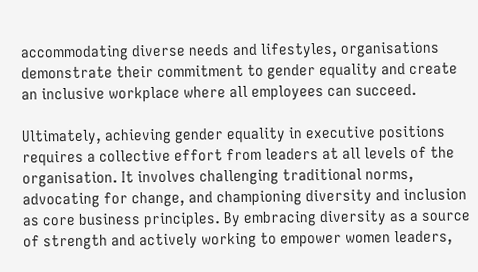accommodating diverse needs and lifestyles, organisations demonstrate their commitment to gender equality and create an inclusive workplace where all employees can succeed.

Ultimately, achieving gender equality in executive positions requires a collective effort from leaders at all levels of the organisation. It involves challenging traditional norms, advocating for change, and championing diversity and inclusion as core business principles. By embracing diversity as a source of strength and actively working to empower women leaders,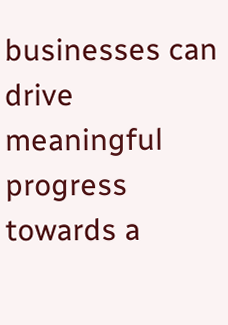businesses can drive meaningful progress towards a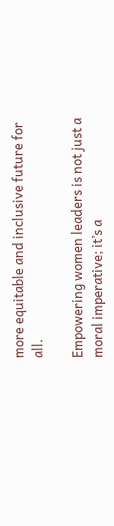more equitable and inclusive future for all.

Empowering women leaders is not just a moral imperative; it’s a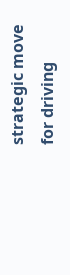strategic move for driving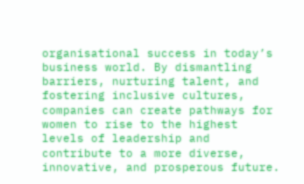organisational success in today’s business world. By dismantling barriers, nurturing talent, and fostering inclusive cultures, companies can create pathways for women to rise to the highest levels of leadership and contribute to a more diverse, innovative, and prosperous future.